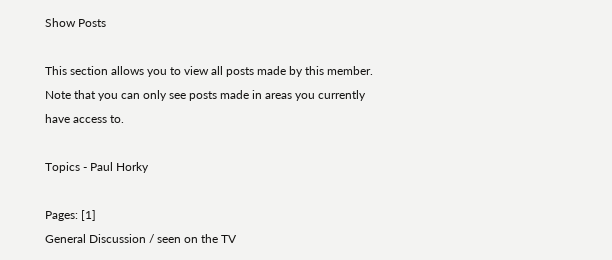Show Posts

This section allows you to view all posts made by this member. Note that you can only see posts made in areas you currently have access to.

Topics - Paul Horky

Pages: [1]
General Discussion / seen on the TV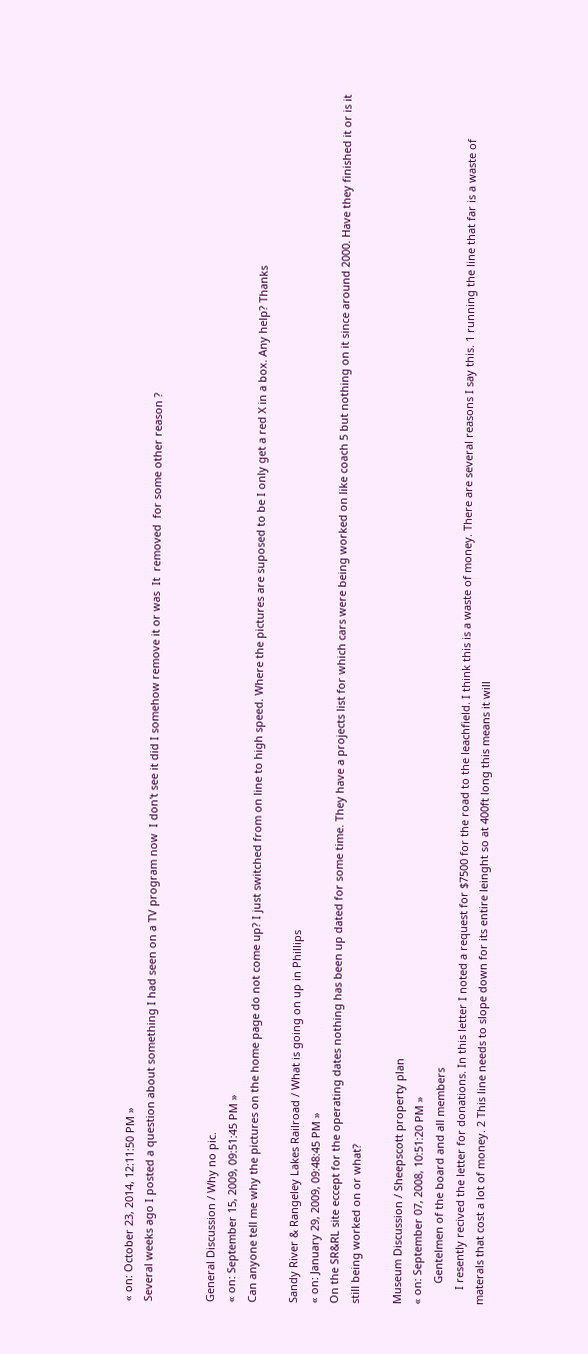« on: October 23, 2014, 12:11:50 PM »
Several weeks ago I posted a question about something I had seen on a TV program now  I don't see it did I somehow remove it or was  It  removed  for some other reason ?


General Discussion / Why no pic.
« on: September 15, 2009, 09:51:45 PM »
Can anyone tell me why the pictures on the home page do not come up? I just switched from on line to high speed. Where the pictures are suposed to be I only get a red X in a box. Any help? Thanks

Sandy River & Rangeley Lakes Railroad / What is going on up in Phillips
« on: January 29, 2009, 09:48:45 PM »
On the SR&RL site eccept for the operating dates nothing has been up dated for some time. They have a projects list for which cars were being worked on like coach 5 but nothing on it since around 2000. Have they finished it or is it still being worked on or what?

Museum Discussion / Sheepscott property plan
« on: September 07, 2008, 10:51:20 PM »
       Gentelmen of the board and all members
     I resently recived the letter for donations. In this letter I noted a request for $7500 for the road to the leachfield. I think this is a waste of money. There are several reasons I say this. 1 running the line that far is a waste of materals that cost a lot of money. 2 This line needs to slope down for its entire leinght so at 400ft long this means it will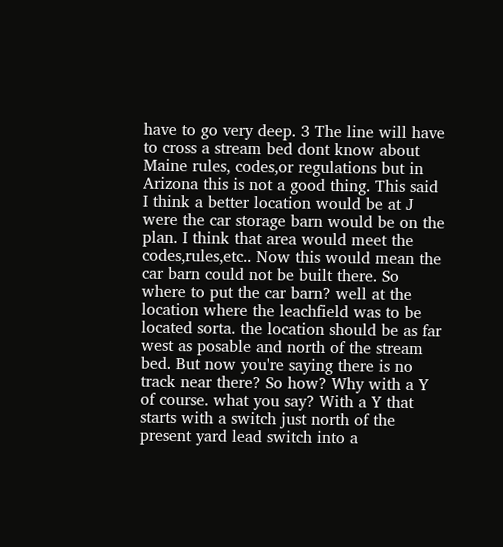have to go very deep. 3 The line will have to cross a stream bed dont know about Maine rules, codes,or regulations but in Arizona this is not a good thing. This said I think a better location would be at J were the car storage barn would be on the plan. I think that area would meet the codes,rules,etc.. Now this would mean the car barn could not be built there. So where to put the car barn? well at the location where the leachfield was to be located sorta. the location should be as far west as posable and north of the stream bed. But now you're saying there is no track near there? So how? Why with a Y of course. what you say? With a Y that starts with a switch just north of the present yard lead switch into a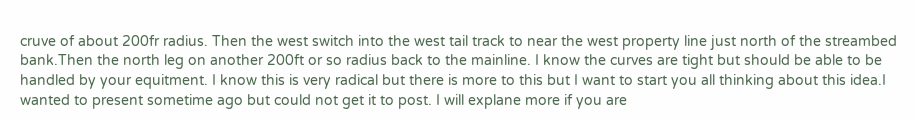cruve of about 200fr radius. Then the west switch into the west tail track to near the west property line just north of the streambed bank.Then the north leg on another 200ft or so radius back to the mainline. I know the curves are tight but should be able to be handled by your equitment. I know this is very radical but there is more to this but I want to start you all thinking about this idea.I wanted to present sometime ago but could not get it to post. I will explane more if you are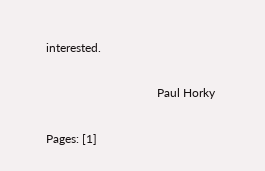interested.

                                     Paul Horky

Pages: [1]